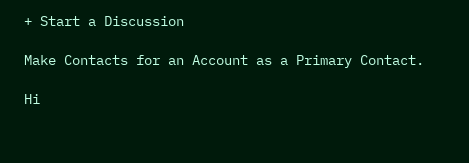+ Start a Discussion

Make Contacts for an Account as a Primary Contact.

Hi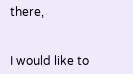there,


I would like to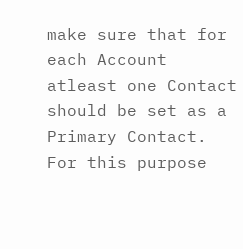make sure that for each Account atleast one Contact should be set as a Primary Contact. For this purpose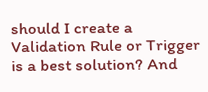should I create a Validation Rule or Trigger is a best solution? And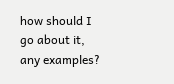how should I go about it, any examples?